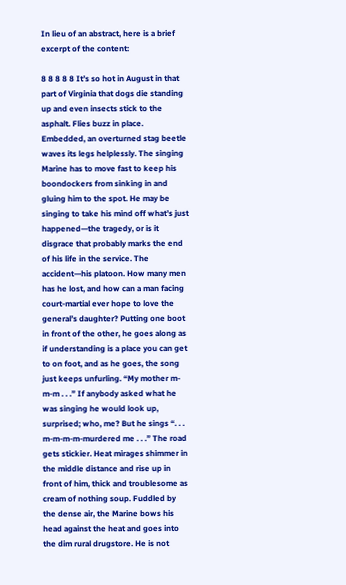In lieu of an abstract, here is a brief excerpt of the content:

8 8 8 8 8 It’s so hot in August in that part of Virginia that dogs die standing up and even insects stick to the asphalt. Flies buzz in place. Embedded, an overturned stag beetle waves its legs helplessly. The singing Marine has to move fast to keep his boondockers from sinking in and gluing him to the spot. He may be singing to take his mind off what’s just happened—the tragedy, or is it disgrace that probably marks the end of his life in the service. The accident—his platoon. How many men has he lost, and how can a man facing court-martial ever hope to love the general’s daughter? Putting one boot in front of the other, he goes along as if understanding is a place you can get to on foot, and as he goes, the song just keeps unfurling. “My mother m-m-m . . .” If anybody asked what he was singing he would look up, surprised; who, me? But he sings “. . . m-m-m-m-murdered me . . .” The road gets stickier. Heat mirages shimmer in the middle distance and rise up in front of him, thick and troublesome as cream of nothing soup. Fuddled by the dense air, the Marine bows his head against the heat and goes into the dim rural drugstore. He is not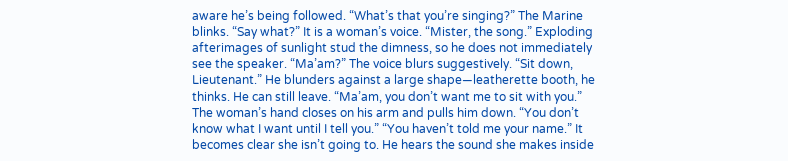aware he’s being followed. “What’s that you’re singing?” The Marine blinks. “Say what?” It is a woman’s voice. “Mister, the song.” Exploding afterimages of sunlight stud the dimness, so he does not immediately see the speaker. “Ma’am?” The voice blurs suggestively. “Sit down, Lieutenant.” He blunders against a large shape—leatherette booth, he thinks. He can still leave. “Ma’am, you don’t want me to sit with you.” The woman’s hand closes on his arm and pulls him down. “You don’t know what I want until I tell you.” “You haven’t told me your name.” It becomes clear she isn’t going to. He hears the sound she makes inside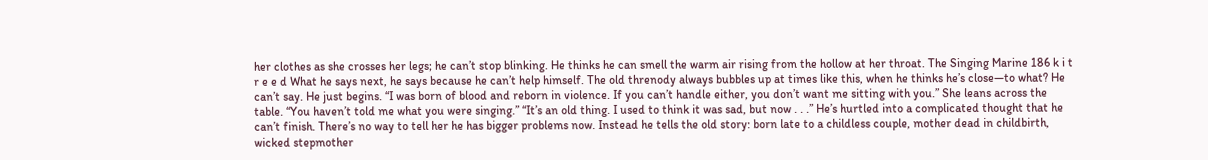her clothes as she crosses her legs; he can’t stop blinking. He thinks he can smell the warm air rising from the hollow at her throat. The Singing Marine 186 k i t r e e d What he says next, he says because he can’t help himself. The old threnody always bubbles up at times like this, when he thinks he’s close—to what? He can’t say. He just begins. “I was born of blood and reborn in violence. If you can’t handle either, you don’t want me sitting with you.” She leans across the table. “You haven’t told me what you were singing.” “It’s an old thing. I used to think it was sad, but now . . .” He’s hurtled into a complicated thought that he can’t finish. There’s no way to tell her he has bigger problems now. Instead he tells the old story: born late to a childless couple, mother dead in childbirth, wicked stepmother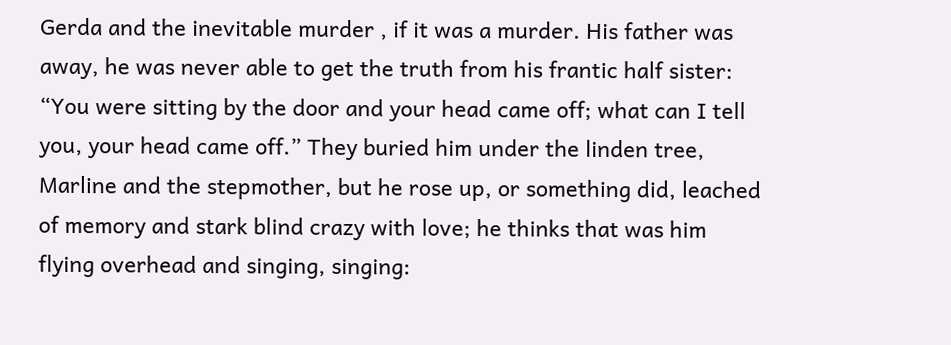Gerda and the inevitable murder , if it was a murder. His father was away, he was never able to get the truth from his frantic half sister: “You were sitting by the door and your head came off; what can I tell you, your head came off.” They buried him under the linden tree, Marline and the stepmother, but he rose up, or something did, leached of memory and stark blind crazy with love; he thinks that was him flying overhead and singing, singing: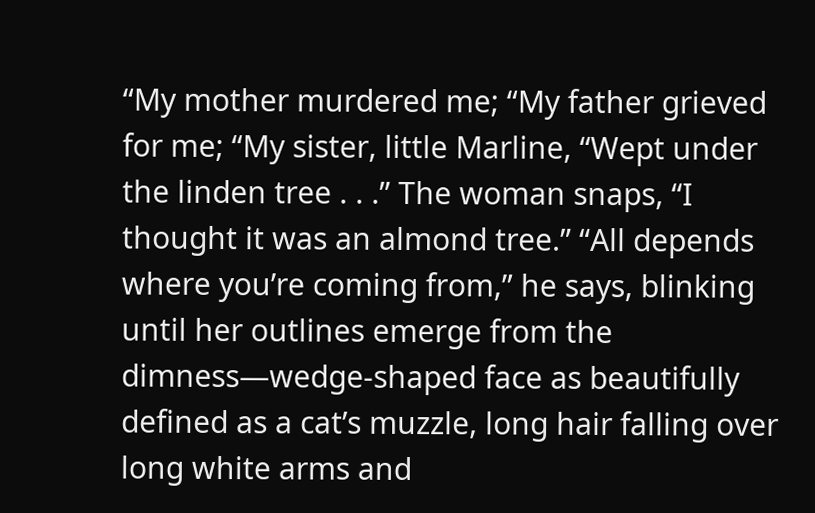“My mother murdered me; “My father grieved for me; “My sister, little Marline, “Wept under the linden tree . . .” The woman snaps, “I thought it was an almond tree.” “All depends where you’re coming from,” he says, blinking until her outlines emerge from the dimness—wedge-shaped face as beautifully defined as a cat’s muzzle, long hair falling over long white arms and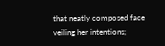that neatly composed face veiling her intentions;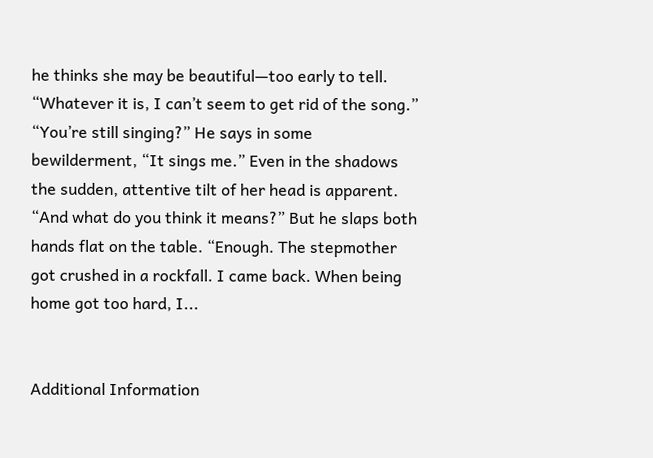he thinks she may be beautiful—too early to tell. “Whatever it is, I can’t seem to get rid of the song.” “You’re still singing?” He says in some bewilderment, “It sings me.” Even in the shadows the sudden, attentive tilt of her head is apparent. “And what do you think it means?” But he slaps both hands flat on the table. “Enough. The stepmother got crushed in a rockfall. I came back. When being home got too hard, I...


Additional Information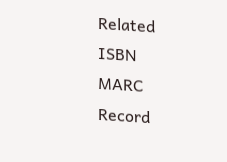Related ISBN
MARC Record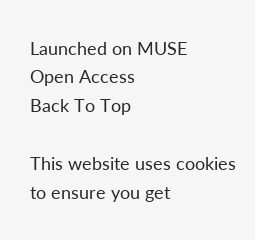Launched on MUSE
Open Access
Back To Top

This website uses cookies to ensure you get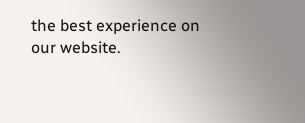the best experience on our website.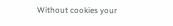Without cookies your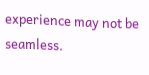experience may not be seamless.